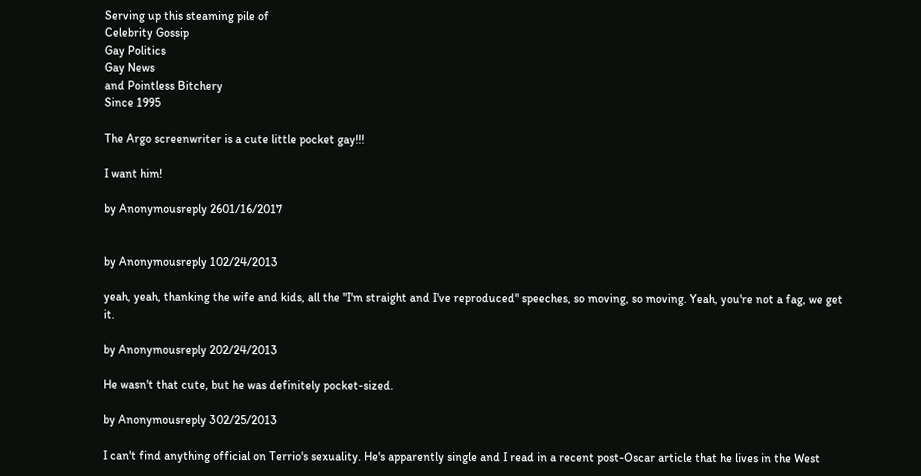Serving up this steaming pile of
Celebrity Gossip
Gay Politics
Gay News
and Pointless Bitchery
Since 1995

The Argo screenwriter is a cute little pocket gay!!!

I want him!

by Anonymousreply 2601/16/2017


by Anonymousreply 102/24/2013

yeah, yeah, thanking the wife and kids, all the "I'm straight and I've reproduced" speeches, so moving, so moving. Yeah, you're not a fag, we get it.

by Anonymousreply 202/24/2013

He wasn't that cute, but he was definitely pocket-sized.

by Anonymousreply 302/25/2013

I can't find anything official on Terrio's sexuality. He's apparently single and I read in a recent post-Oscar article that he lives in the West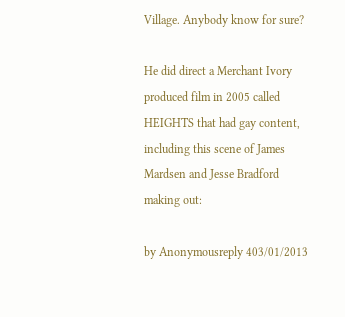Village. Anybody know for sure?

He did direct a Merchant Ivory produced film in 2005 called HEIGHTS that had gay content, including this scene of James Mardsen and Jesse Bradford making out:

by Anonymousreply 403/01/2013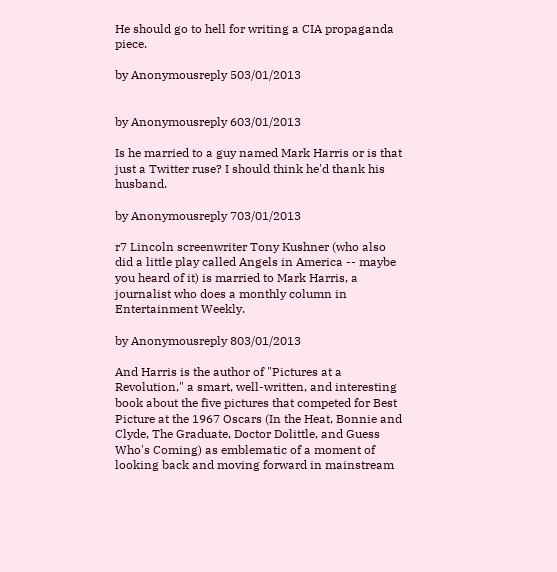He should go to hell for writing a CIA propaganda piece.

by Anonymousreply 503/01/2013


by Anonymousreply 603/01/2013

Is he married to a guy named Mark Harris or is that just a Twitter ruse? I should think he'd thank his husband.

by Anonymousreply 703/01/2013

r7 Lincoln screenwriter Tony Kushner (who also did a little play called Angels in America -- maybe you heard of it) is married to Mark Harris, a journalist who does a monthly column in Entertainment Weekly.

by Anonymousreply 803/01/2013

And Harris is the author of "Pictures at a Revolution," a smart, well-written, and interesting book about the five pictures that competed for Best Picture at the 1967 Oscars (In the Heat, Bonnie and Clyde, The Graduate, Doctor Dolittle, and Guess Who's Coming) as emblematic of a moment of looking back and moving forward in mainstream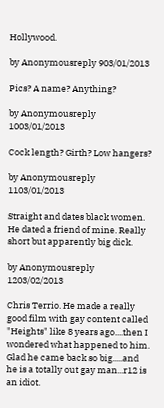Hollywood.

by Anonymousreply 903/01/2013

Pics? A name? Anything?

by Anonymousreply 1003/01/2013

Cock length? Girth? Low hangers?

by Anonymousreply 1103/01/2013

Straight and dates black women. He dated a friend of mine. Really short but apparently big dick.

by Anonymousreply 1203/02/2013

Chris Terrio. He made a really good film with gay content called "Heights" like 8 years ago....then I wondered what happened to him. Glad he came back so big.....and he is a totally out gay man...r12 is an idiot.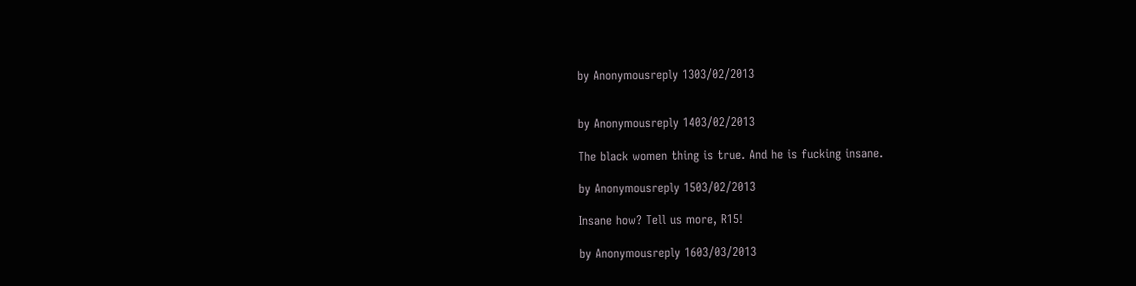by Anonymousreply 1303/02/2013


by Anonymousreply 1403/02/2013

The black women thing is true. And he is fucking insane.

by Anonymousreply 1503/02/2013

Insane how? Tell us more, R15!

by Anonymousreply 1603/03/2013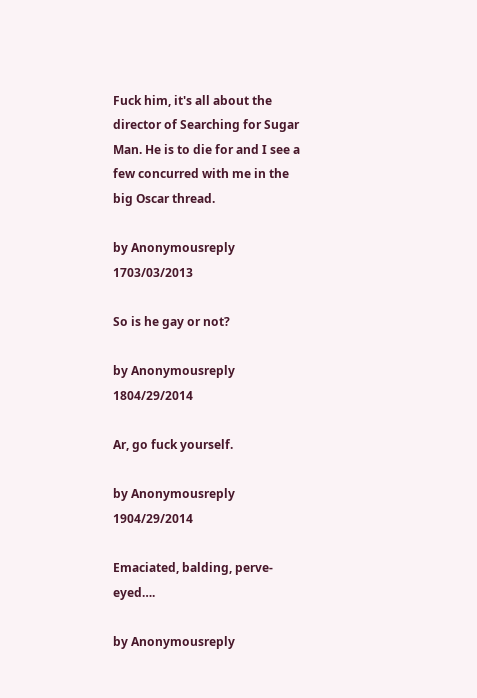Fuck him, it's all about the director of Searching for Sugar Man. He is to die for and I see a few concurred with me in the big Oscar thread.

by Anonymousreply 1703/03/2013

So is he gay or not?

by Anonymousreply 1804/29/2014

Ar, go fuck yourself.

by Anonymousreply 1904/29/2014

Emaciated, balding, perve-eyed….

by Anonymousreply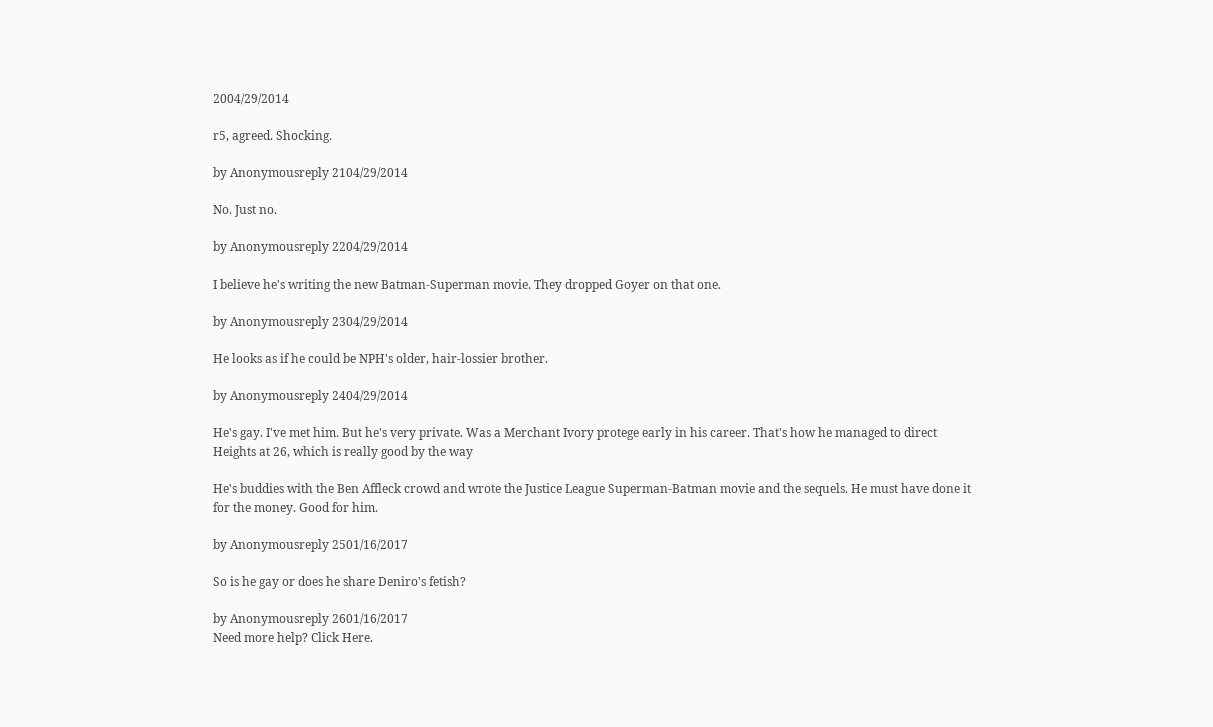2004/29/2014

r5, agreed. Shocking.

by Anonymousreply 2104/29/2014

No. Just no.

by Anonymousreply 2204/29/2014

I believe he's writing the new Batman-Superman movie. They dropped Goyer on that one.

by Anonymousreply 2304/29/2014

He looks as if he could be NPH's older, hair-lossier brother.

by Anonymousreply 2404/29/2014

He's gay. I've met him. But he's very private. Was a Merchant Ivory protege early in his career. That's how he managed to direct Heights at 26, which is really good by the way

He's buddies with the Ben Affleck crowd and wrote the Justice League Superman-Batman movie and the sequels. He must have done it for the money. Good for him.

by Anonymousreply 2501/16/2017

So is he gay or does he share Deniro's fetish?

by Anonymousreply 2601/16/2017
Need more help? Click Here.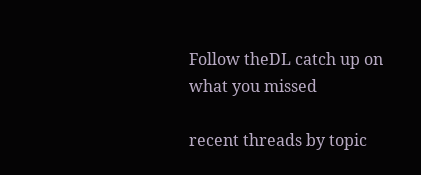Follow theDL catch up on what you missed

recent threads by topic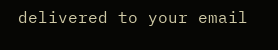delivered to your email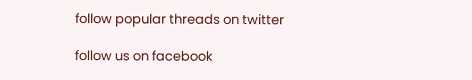follow popular threads on twitter

follow us on facebook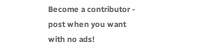Become a contributor - post when you want with no ads!